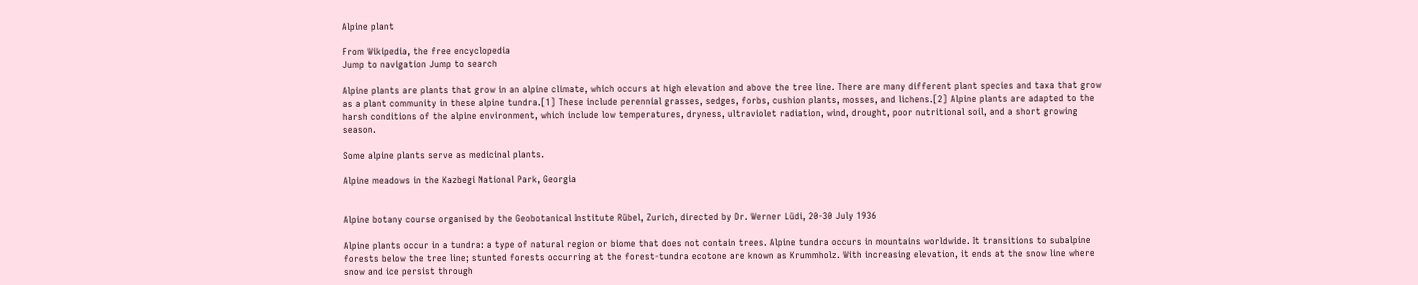Alpine plant

From Wikipedia, the free encyclopedia
Jump to navigation Jump to search

Alpine plants are plants that grow in an alpine climate, which occurs at high elevation and above the tree line. There are many different plant species and taxa that grow as a plant community in these alpine tundra.[1] These include perennial grasses, sedges, forbs, cushion plants, mosses, and lichens.[2] Alpine plants are adapted to the harsh conditions of the alpine environment, which include low temperatures, dryness, ultraviolet radiation, wind, drought, poor nutritional soil, and a short growing season.

Some alpine plants serve as medicinal plants.

Alpine meadows in the Kazbegi National Park, Georgia


Alpine botany course organised by the Geobotanical Institute Rübel, Zurich, directed by Dr. Werner Lüdi, 20-30 July 1936

Alpine plants occur in a tundra: a type of natural region or biome that does not contain trees. Alpine tundra occurs in mountains worldwide. It transitions to subalpine forests below the tree line; stunted forests occurring at the forest-tundra ecotone are known as Krummholz. With increasing elevation, it ends at the snow line where snow and ice persist through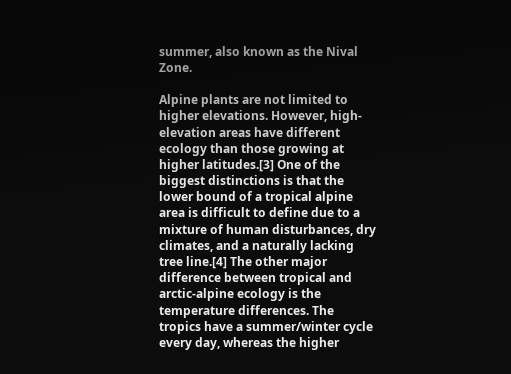summer, also known as the Nival Zone.

Alpine plants are not limited to higher elevations. However, high-elevation areas have different ecology than those growing at higher latitudes.[3] One of the biggest distinctions is that the lower bound of a tropical alpine area is difficult to define due to a mixture of human disturbances, dry climates, and a naturally lacking tree line.[4] The other major difference between tropical and arctic-alpine ecology is the temperature differences. The tropics have a summer/winter cycle every day, whereas the higher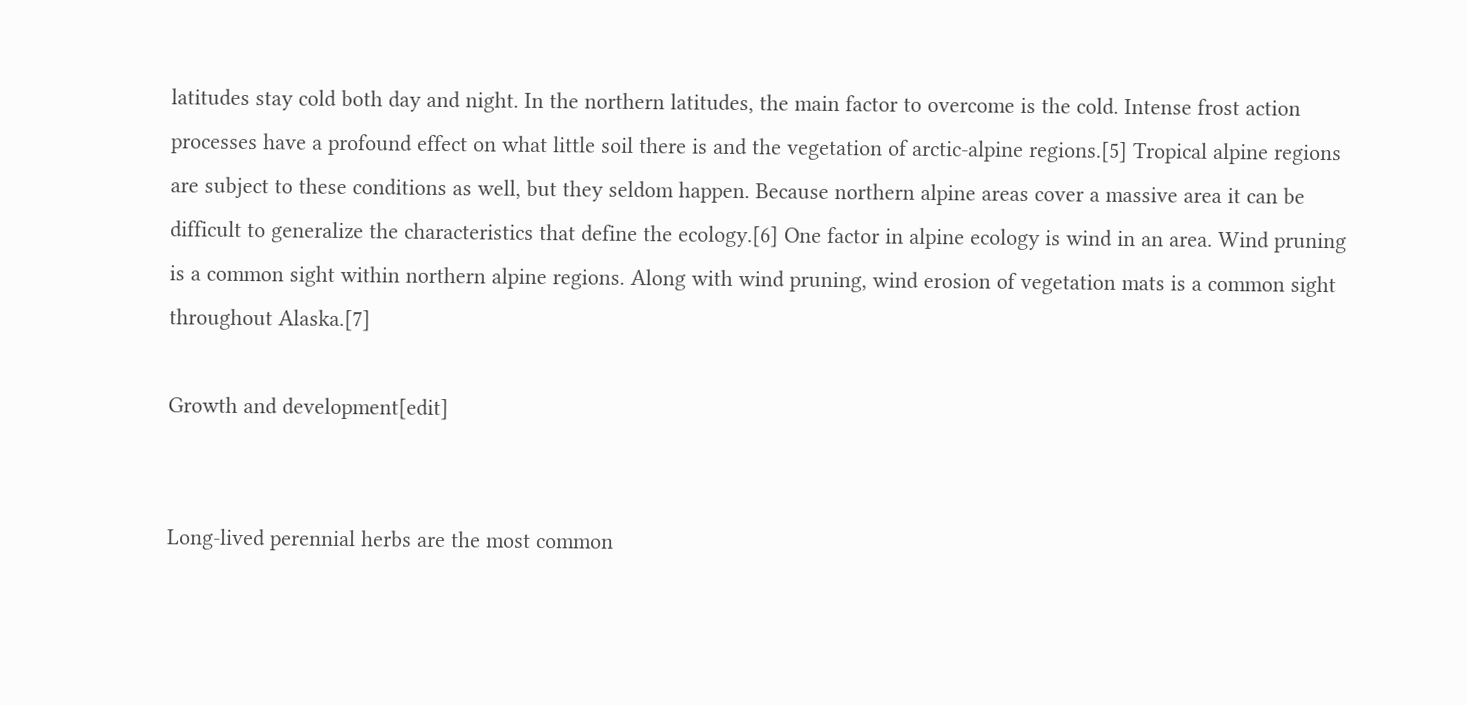latitudes stay cold both day and night. In the northern latitudes, the main factor to overcome is the cold. Intense frost action processes have a profound effect on what little soil there is and the vegetation of arctic-alpine regions.[5] Tropical alpine regions are subject to these conditions as well, but they seldom happen. Because northern alpine areas cover a massive area it can be difficult to generalize the characteristics that define the ecology.[6] One factor in alpine ecology is wind in an area. Wind pruning is a common sight within northern alpine regions. Along with wind pruning, wind erosion of vegetation mats is a common sight throughout Alaska.[7]

Growth and development[edit]


Long-lived perennial herbs are the most common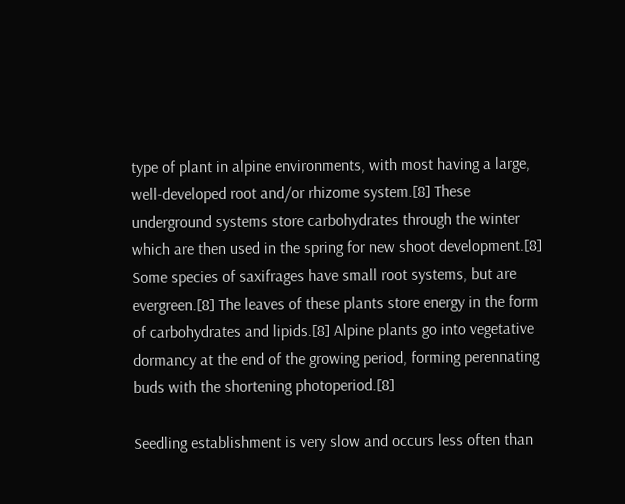type of plant in alpine environments, with most having a large, well-developed root and/or rhizome system.[8] These underground systems store carbohydrates through the winter which are then used in the spring for new shoot development.[8] Some species of saxifrages have small root systems, but are evergreen.[8] The leaves of these plants store energy in the form of carbohydrates and lipids.[8] Alpine plants go into vegetative dormancy at the end of the growing period, forming perennating buds with the shortening photoperiod.[8]

Seedling establishment is very slow and occurs less often than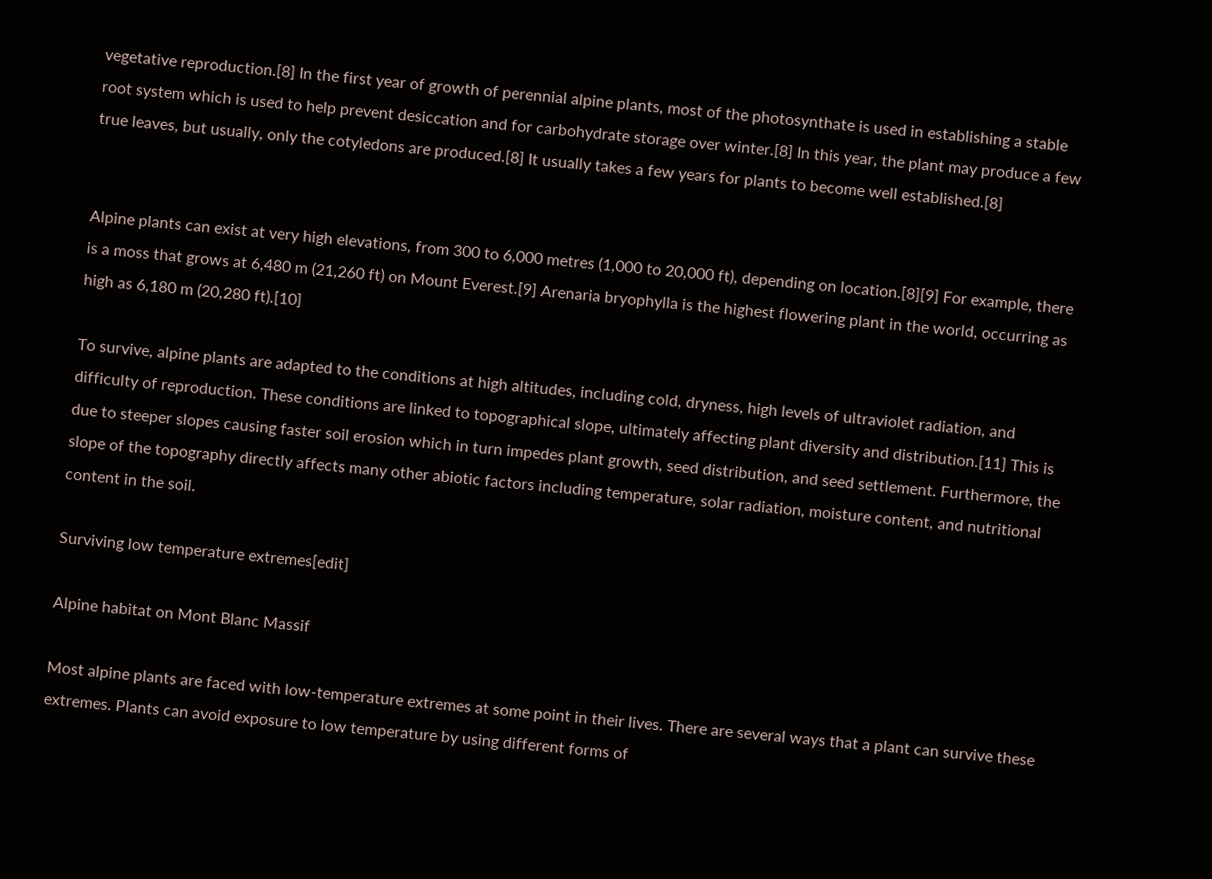vegetative reproduction.[8] In the first year of growth of perennial alpine plants, most of the photosynthate is used in establishing a stable root system which is used to help prevent desiccation and for carbohydrate storage over winter.[8] In this year, the plant may produce a few true leaves, but usually, only the cotyledons are produced.[8] It usually takes a few years for plants to become well established.[8]


Alpine plants can exist at very high elevations, from 300 to 6,000 metres (1,000 to 20,000 ft), depending on location.[8][9] For example, there is a moss that grows at 6,480 m (21,260 ft) on Mount Everest.[9] Arenaria bryophylla is the highest flowering plant in the world, occurring as high as 6,180 m (20,280 ft).[10]

To survive, alpine plants are adapted to the conditions at high altitudes, including cold, dryness, high levels of ultraviolet radiation, and difficulty of reproduction. These conditions are linked to topographical slope, ultimately affecting plant diversity and distribution.[11] This is due to steeper slopes causing faster soil erosion which in turn impedes plant growth, seed distribution, and seed settlement. Furthermore, the slope of the topography directly affects many other abiotic factors including temperature, solar radiation, moisture content, and nutritional content in the soil.

Surviving low temperature extremes[edit]

Alpine habitat on Mont Blanc Massif

Most alpine plants are faced with low-temperature extremes at some point in their lives. There are several ways that a plant can survive these extremes. Plants can avoid exposure to low temperature by using different forms of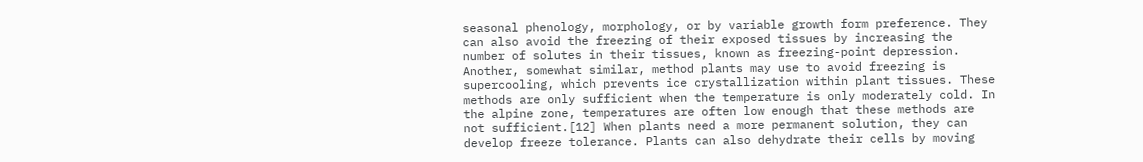seasonal phenology, morphology, or by variable growth form preference. They can also avoid the freezing of their exposed tissues by increasing the number of solutes in their tissues, known as freezing-point depression. Another, somewhat similar, method plants may use to avoid freezing is supercooling, which prevents ice crystallization within plant tissues. These methods are only sufficient when the temperature is only moderately cold. In the alpine zone, temperatures are often low enough that these methods are not sufficient.[12] When plants need a more permanent solution, they can develop freeze tolerance. Plants can also dehydrate their cells by moving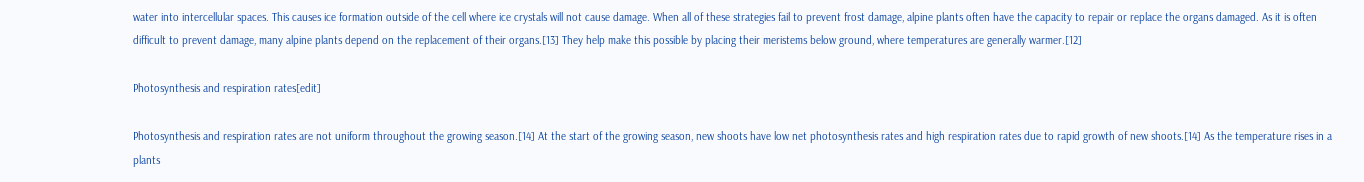water into intercellular spaces. This causes ice formation outside of the cell where ice crystals will not cause damage. When all of these strategies fail to prevent frost damage, alpine plants often have the capacity to repair or replace the organs damaged. As it is often difficult to prevent damage, many alpine plants depend on the replacement of their organs.[13] They help make this possible by placing their meristems below ground, where temperatures are generally warmer.[12]

Photosynthesis and respiration rates[edit]

Photosynthesis and respiration rates are not uniform throughout the growing season.[14] At the start of the growing season, new shoots have low net photosynthesis rates and high respiration rates due to rapid growth of new shoots.[14] As the temperature rises in a plants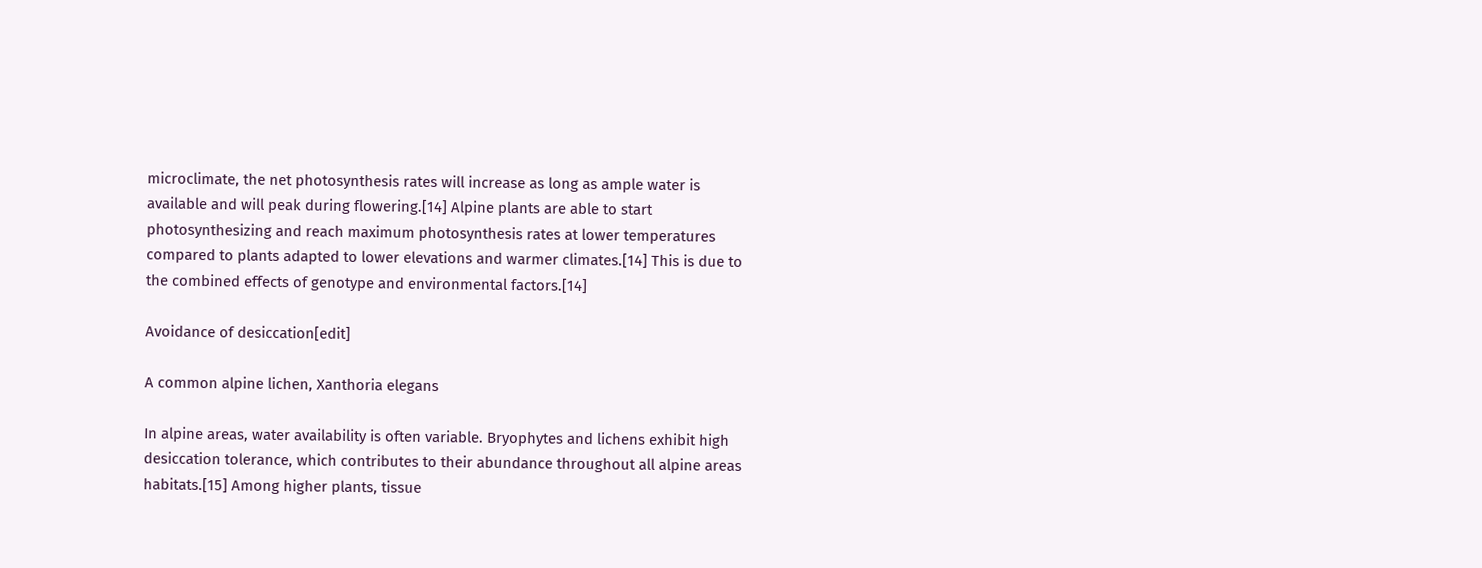microclimate, the net photosynthesis rates will increase as long as ample water is available and will peak during flowering.[14] Alpine plants are able to start photosynthesizing and reach maximum photosynthesis rates at lower temperatures compared to plants adapted to lower elevations and warmer climates.[14] This is due to the combined effects of genotype and environmental factors.[14]

Avoidance of desiccation[edit]

A common alpine lichen, Xanthoria elegans

In alpine areas, water availability is often variable. Bryophytes and lichens exhibit high desiccation tolerance, which contributes to their abundance throughout all alpine areas habitats.[15] Among higher plants, tissue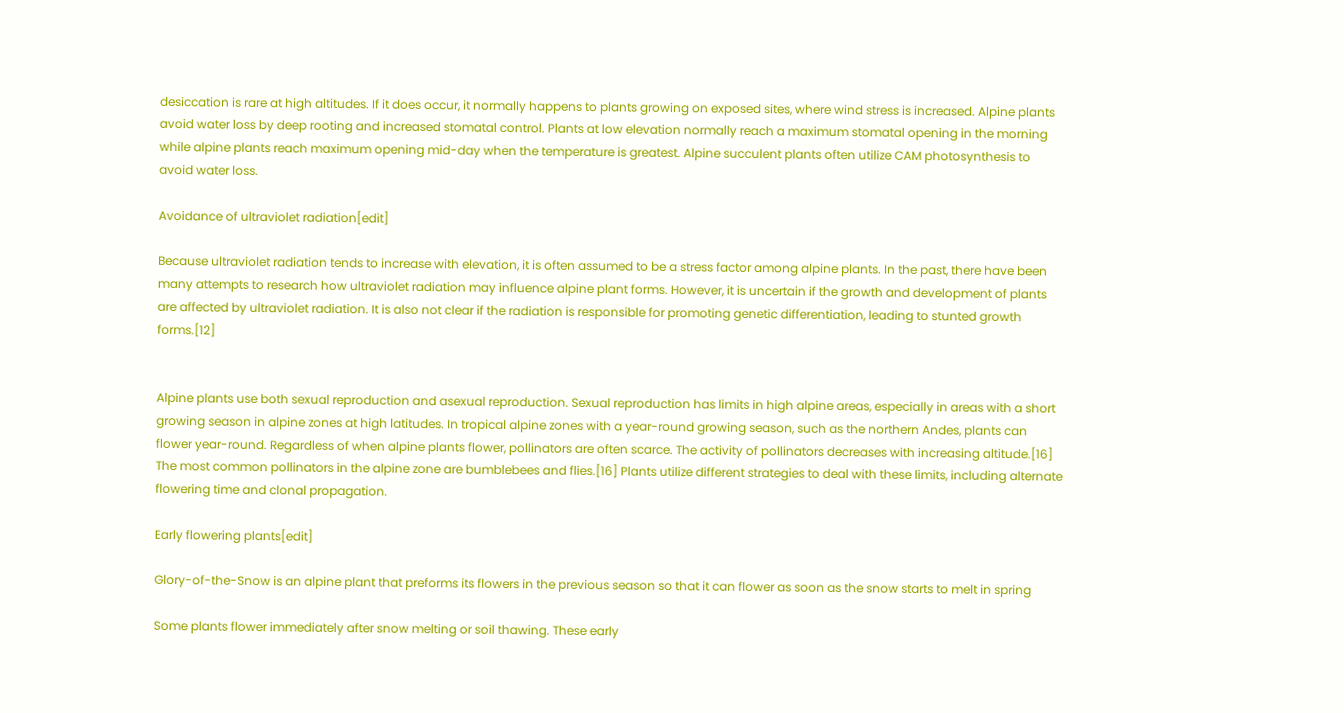desiccation is rare at high altitudes. If it does occur, it normally happens to plants growing on exposed sites, where wind stress is increased. Alpine plants avoid water loss by deep rooting and increased stomatal control. Plants at low elevation normally reach a maximum stomatal opening in the morning while alpine plants reach maximum opening mid-day when the temperature is greatest. Alpine succulent plants often utilize CAM photosynthesis to avoid water loss.

Avoidance of ultraviolet radiation[edit]

Because ultraviolet radiation tends to increase with elevation, it is often assumed to be a stress factor among alpine plants. In the past, there have been many attempts to research how ultraviolet radiation may influence alpine plant forms. However, it is uncertain if the growth and development of plants are affected by ultraviolet radiation. It is also not clear if the radiation is responsible for promoting genetic differentiation, leading to stunted growth forms.[12]


Alpine plants use both sexual reproduction and asexual reproduction. Sexual reproduction has limits in high alpine areas, especially in areas with a short growing season in alpine zones at high latitudes. In tropical alpine zones with a year-round growing season, such as the northern Andes, plants can flower year-round. Regardless of when alpine plants flower, pollinators are often scarce. The activity of pollinators decreases with increasing altitude.[16] The most common pollinators in the alpine zone are bumblebees and flies.[16] Plants utilize different strategies to deal with these limits, including alternate flowering time and clonal propagation.

Early flowering plants[edit]

Glory-of-the-Snow is an alpine plant that preforms its flowers in the previous season so that it can flower as soon as the snow starts to melt in spring

Some plants flower immediately after snow melting or soil thawing. These early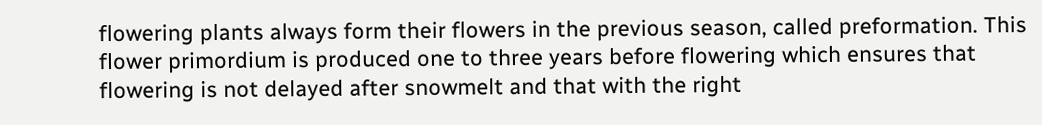flowering plants always form their flowers in the previous season, called preformation. This flower primordium is produced one to three years before flowering which ensures that flowering is not delayed after snowmelt and that with the right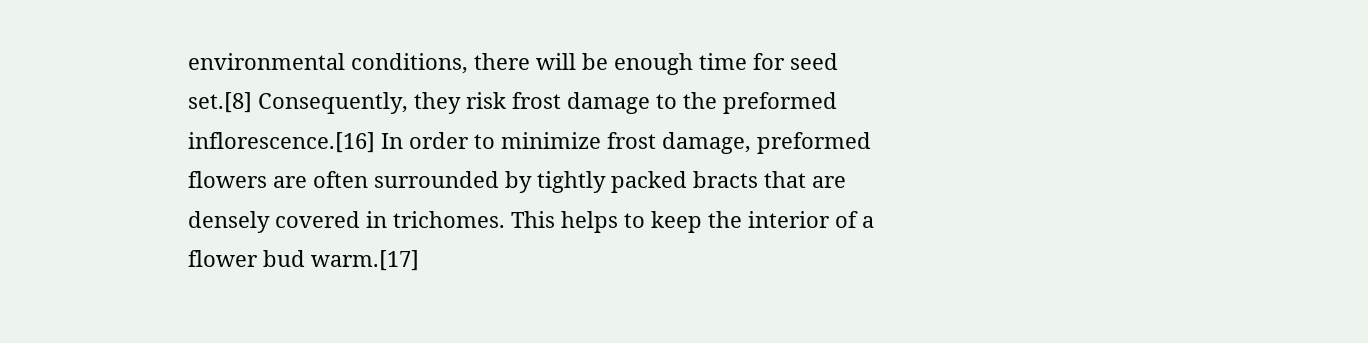environmental conditions, there will be enough time for seed set.[8] Consequently, they risk frost damage to the preformed inflorescence.[16] In order to minimize frost damage, preformed flowers are often surrounded by tightly packed bracts that are densely covered in trichomes. This helps to keep the interior of a flower bud warm.[17]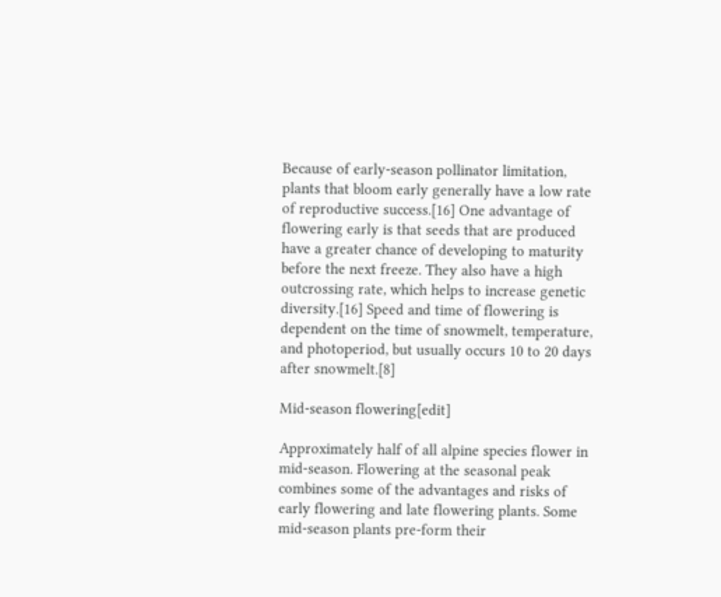Because of early-season pollinator limitation, plants that bloom early generally have a low rate of reproductive success.[16] One advantage of flowering early is that seeds that are produced have a greater chance of developing to maturity before the next freeze. They also have a high outcrossing rate, which helps to increase genetic diversity.[16] Speed and time of flowering is dependent on the time of snowmelt, temperature, and photoperiod, but usually occurs 10 to 20 days after snowmelt.[8]

Mid-season flowering[edit]

Approximately half of all alpine species flower in mid-season. Flowering at the seasonal peak combines some of the advantages and risks of early flowering and late flowering plants. Some mid-season plants pre-form their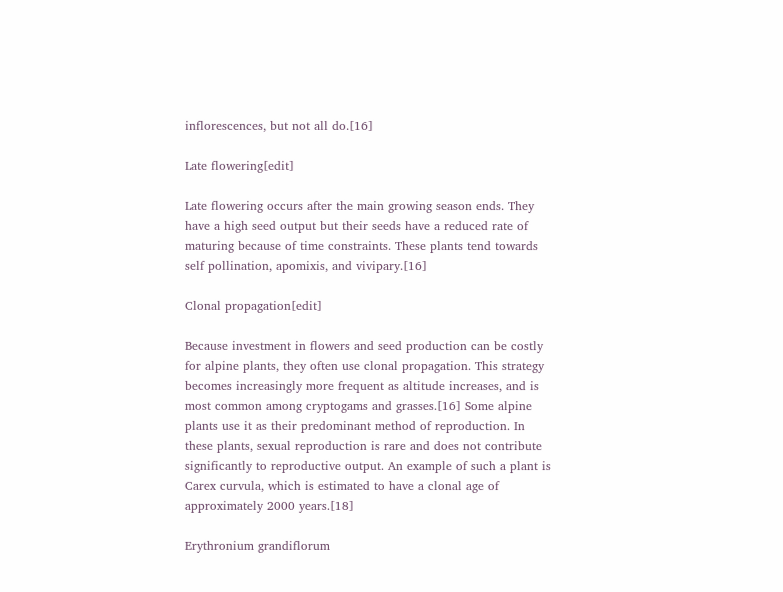inflorescences, but not all do.[16]

Late flowering[edit]

Late flowering occurs after the main growing season ends. They have a high seed output but their seeds have a reduced rate of maturing because of time constraints. These plants tend towards self pollination, apomixis, and vivipary.[16]

Clonal propagation[edit]

Because investment in flowers and seed production can be costly for alpine plants, they often use clonal propagation. This strategy becomes increasingly more frequent as altitude increases, and is most common among cryptogams and grasses.[16] Some alpine plants use it as their predominant method of reproduction. In these plants, sexual reproduction is rare and does not contribute significantly to reproductive output. An example of such a plant is Carex curvula, which is estimated to have a clonal age of approximately 2000 years.[18]

Erythronium grandiflorum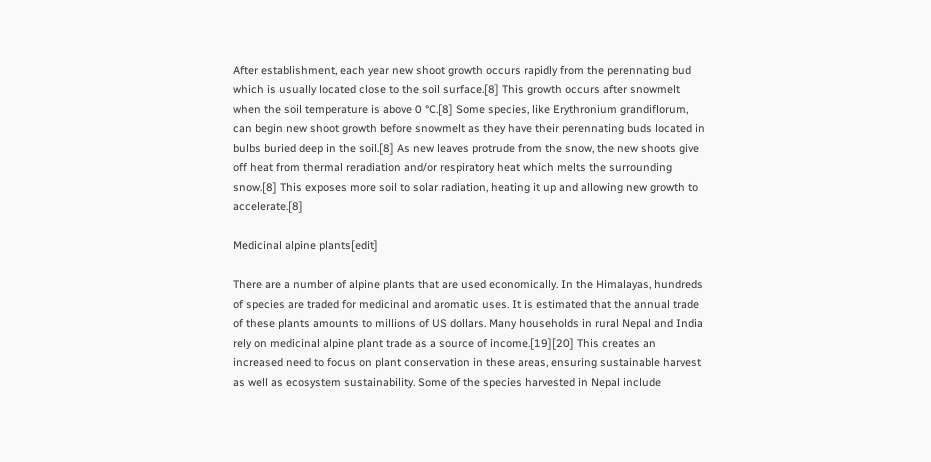After establishment, each year new shoot growth occurs rapidly from the perennating bud which is usually located close to the soil surface.[8] This growth occurs after snowmelt when the soil temperature is above 0 °C.[8] Some species, like Erythronium grandiflorum, can begin new shoot growth before snowmelt as they have their perennating buds located in bulbs buried deep in the soil.[8] As new leaves protrude from the snow, the new shoots give off heat from thermal reradiation and/or respiratory heat which melts the surrounding snow.[8] This exposes more soil to solar radiation, heating it up and allowing new growth to accelerate.[8]

Medicinal alpine plants[edit]

There are a number of alpine plants that are used economically. In the Himalayas, hundreds of species are traded for medicinal and aromatic uses. It is estimated that the annual trade of these plants amounts to millions of US dollars. Many households in rural Nepal and India rely on medicinal alpine plant trade as a source of income.[19][20] This creates an increased need to focus on plant conservation in these areas, ensuring sustainable harvest as well as ecosystem sustainability. Some of the species harvested in Nepal include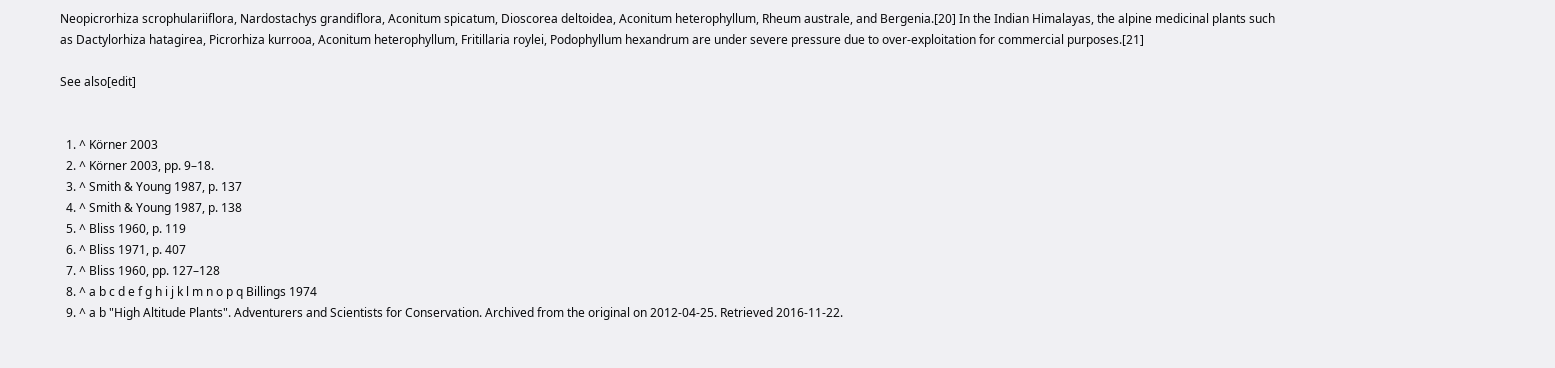Neopicrorhiza scrophulariiflora, Nardostachys grandiflora, Aconitum spicatum, Dioscorea deltoidea, Aconitum heterophyllum, Rheum australe, and Bergenia.[20] In the Indian Himalayas, the alpine medicinal plants such as Dactylorhiza hatagirea, Picrorhiza kurrooa, Aconitum heterophyllum, Fritillaria roylei, Podophyllum hexandrum are under severe pressure due to over-exploitation for commercial purposes.[21]

See also[edit]


  1. ^ Körner 2003
  2. ^ Körner 2003, pp. 9–18.
  3. ^ Smith & Young 1987, p. 137
  4. ^ Smith & Young 1987, p. 138
  5. ^ Bliss 1960, p. 119
  6. ^ Bliss 1971, p. 407
  7. ^ Bliss 1960, pp. 127–128
  8. ^ a b c d e f g h i j k l m n o p q Billings 1974
  9. ^ a b "High Altitude Plants". Adventurers and Scientists for Conservation. Archived from the original on 2012-04-25. Retrieved 2016-11-22.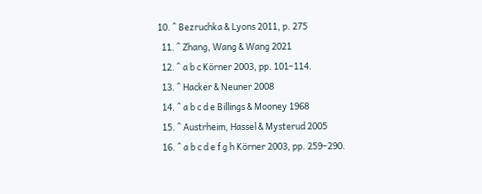10. ^ Bezruchka & Lyons 2011, p. 275
  11. ^ Zhang, Wang & Wang 2021
  12. ^ a b c Körner 2003, pp. 101–114.
  13. ^ Hacker & Neuner 2008
  14. ^ a b c d e Billings & Mooney 1968
  15. ^ Austrheim, Hassel & Mysterud 2005
  16. ^ a b c d e f g h Körner 2003, pp. 259–290.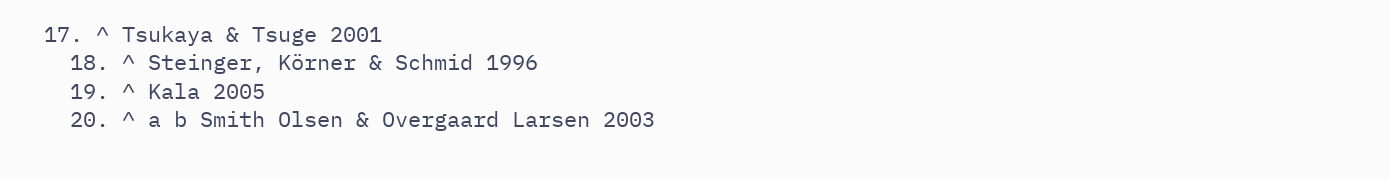17. ^ Tsukaya & Tsuge 2001
  18. ^ Steinger, Körner & Schmid 1996
  19. ^ Kala 2005
  20. ^ a b Smith Olsen & Overgaard Larsen 2003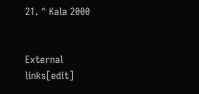21. ^ Kala 2000


External links[edit]